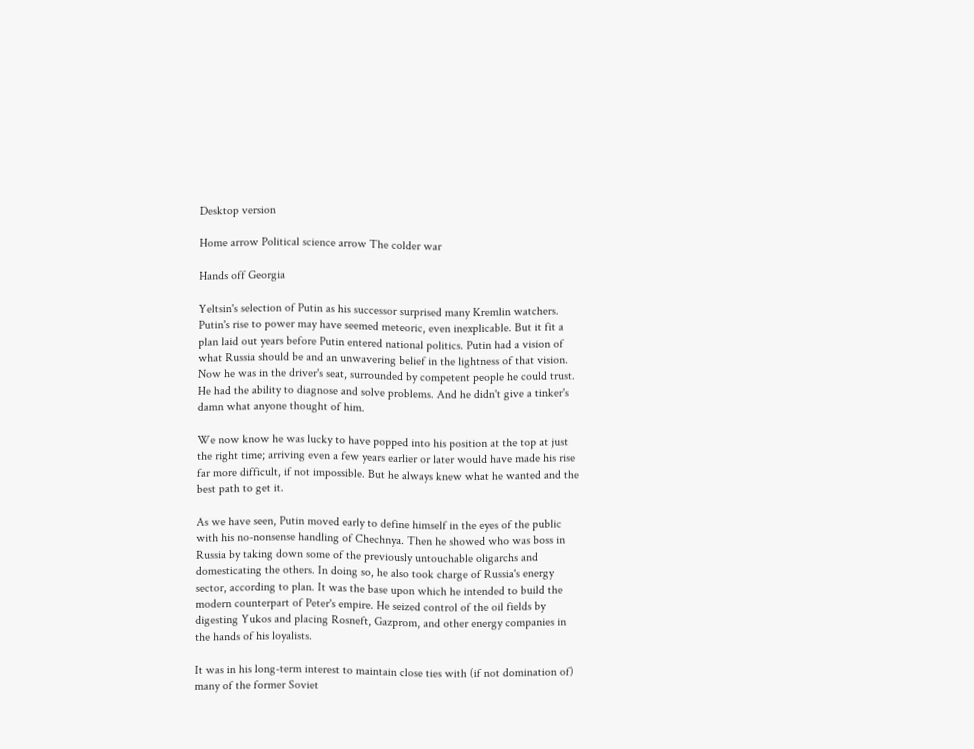Desktop version

Home arrow Political science arrow The colder war

Hands off Georgia

Yeltsin's selection of Putin as his successor surprised many Kremlin watchers. Putin's rise to power may have seemed meteoric, even inexplicable. But it fit a plan laid out years before Putin entered national politics. Putin had a vision of what Russia should be and an unwavering belief in the lightness of that vision. Now he was in the driver's seat, surrounded by competent people he could trust. He had the ability to diagnose and solve problems. And he didn't give a tinker's damn what anyone thought of him.

We now know he was lucky to have popped into his position at the top at just the right time; arriving even a few years earlier or later would have made his rise far more difficult, if not impossible. But he always knew what he wanted and the best path to get it.

As we have seen, Putin moved early to define himself in the eyes of the public with his no-nonsense handling of Chechnya. Then he showed who was boss in Russia by taking down some of the previously untouchable oligarchs and domesticating the others. In doing so, he also took charge of Russia's energy sector, according to plan. It was the base upon which he intended to build the modern counterpart of Peter's empire. He seized control of the oil fields by digesting Yukos and placing Rosneft, Gazprom, and other energy companies in the hands of his loyalists.

It was in his long-term interest to maintain close ties with (if not domination of) many of the former Soviet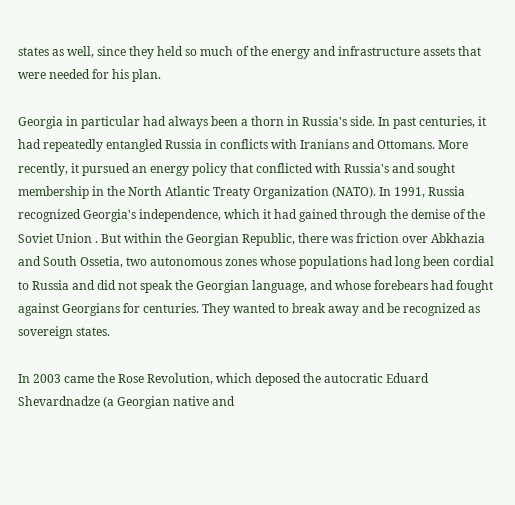states as well, since they held so much of the energy and infrastructure assets that were needed for his plan.

Georgia in particular had always been a thorn in Russia's side. In past centuries, it had repeatedly entangled Russia in conflicts with Iranians and Ottomans. More recently, it pursued an energy policy that conflicted with Russia's and sought membership in the North Atlantic Treaty Organization (NATO). In 1991, Russia recognized Georgia's independence, which it had gained through the demise of the Soviet Union . But within the Georgian Republic, there was friction over Abkhazia and South Ossetia, two autonomous zones whose populations had long been cordial to Russia and did not speak the Georgian language, and whose forebears had fought against Georgians for centuries. They wanted to break away and be recognized as sovereign states.

In 2003 came the Rose Revolution, which deposed the autocratic Eduard Shevardnadze (a Georgian native and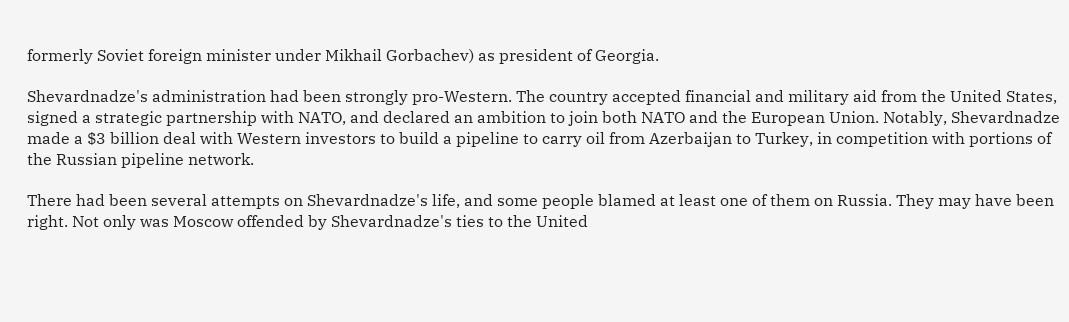formerly Soviet foreign minister under Mikhail Gorbachev) as president of Georgia.

Shevardnadze's administration had been strongly pro-Western. The country accepted financial and military aid from the United States, signed a strategic partnership with NATO, and declared an ambition to join both NATO and the European Union. Notably, Shevardnadze made a $3 billion deal with Western investors to build a pipeline to carry oil from Azerbaijan to Turkey, in competition with portions of the Russian pipeline network.

There had been several attempts on Shevardnadze's life, and some people blamed at least one of them on Russia. They may have been right. Not only was Moscow offended by Shevardnadze's ties to the United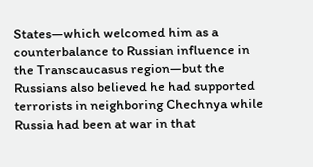States—which welcomed him as a counterbalance to Russian influence in the Transcaucasus region—but the Russians also believed he had supported terrorists in neighboring Chechnya while Russia had been at war in that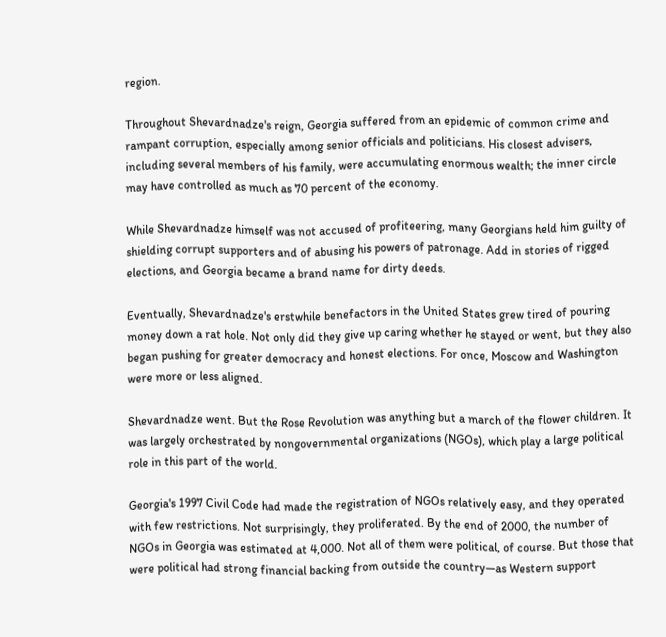region.

Throughout Shevardnadze's reign, Georgia suffered from an epidemic of common crime and rampant corruption, especially among senior officials and politicians. His closest advisers, including several members of his family, were accumulating enormous wealth; the inner circle may have controlled as much as 70 percent of the economy.

While Shevardnadze himself was not accused of profiteering, many Georgians held him guilty of shielding corrupt supporters and of abusing his powers of patronage. Add in stories of rigged elections, and Georgia became a brand name for dirty deeds.

Eventually, Shevardnadze's erstwhile benefactors in the United States grew tired of pouring money down a rat hole. Not only did they give up caring whether he stayed or went, but they also began pushing for greater democracy and honest elections. For once, Moscow and Washington were more or less aligned.

Shevardnadze went. But the Rose Revolution was anything but a march of the flower children. It was largely orchestrated by nongovernmental organizations (NGOs), which play a large political role in this part of the world.

Georgia's 1997 Civil Code had made the registration of NGOs relatively easy, and they operated with few restrictions. Not surprisingly, they proliferated. By the end of 2000, the number of NGOs in Georgia was estimated at 4,000. Not all of them were political, of course. But those that were political had strong financial backing from outside the country—as Western support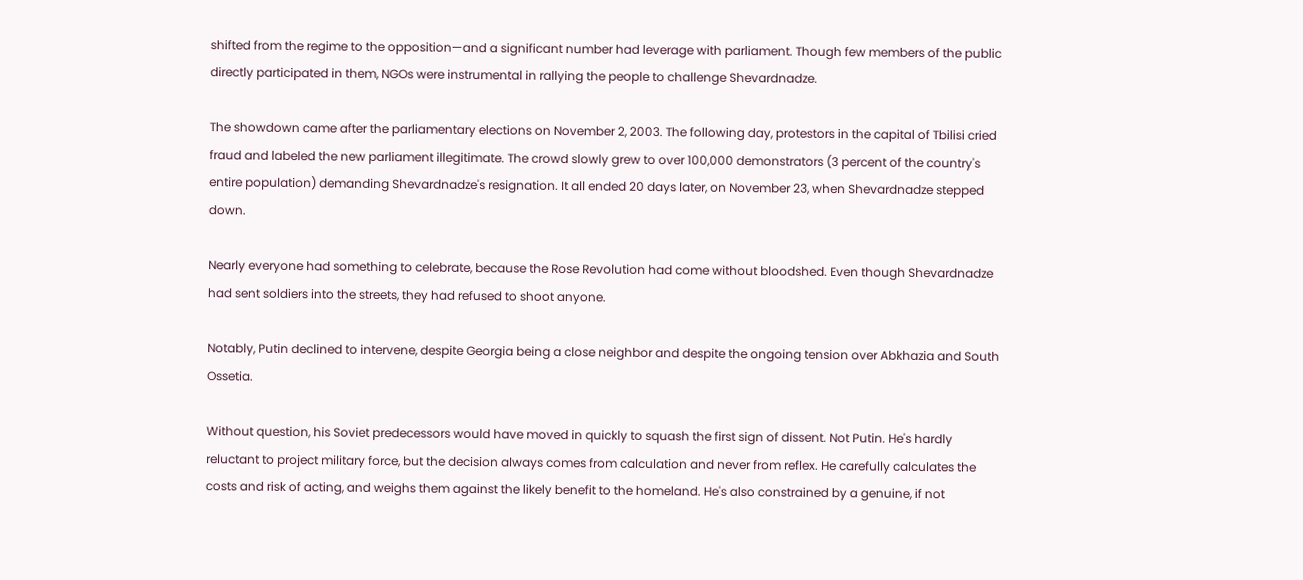shifted from the regime to the opposition—and a significant number had leverage with parliament. Though few members of the public directly participated in them, NGOs were instrumental in rallying the people to challenge Shevardnadze.

The showdown came after the parliamentary elections on November 2, 2003. The following day, protestors in the capital of Tbilisi cried fraud and labeled the new parliament illegitimate. The crowd slowly grew to over 100,000 demonstrators (3 percent of the country's entire population) demanding Shevardnadze's resignation. It all ended 20 days later, on November 23, when Shevardnadze stepped down.

Nearly everyone had something to celebrate, because the Rose Revolution had come without bloodshed. Even though Shevardnadze had sent soldiers into the streets, they had refused to shoot anyone.

Notably, Putin declined to intervene, despite Georgia being a close neighbor and despite the ongoing tension over Abkhazia and South Ossetia.

Without question, his Soviet predecessors would have moved in quickly to squash the first sign of dissent. Not Putin. He's hardly reluctant to project military force, but the decision always comes from calculation and never from reflex. He carefully calculates the costs and risk of acting, and weighs them against the likely benefit to the homeland. He's also constrained by a genuine, if not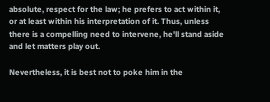absolute, respect for the law; he prefers to act within it, or at least within his interpretation of it. Thus, unless there is a compelling need to intervene, he'll stand aside and let matters play out.

Nevertheless, it is best not to poke him in the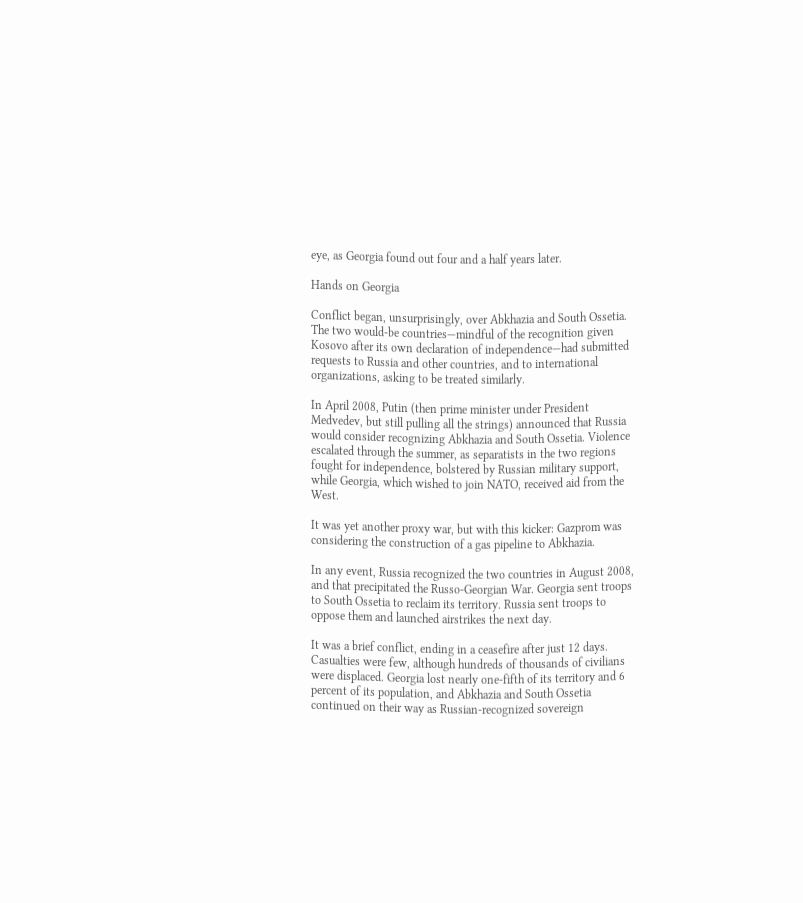eye, as Georgia found out four and a half years later.

Hands on Georgia

Conflict began, unsurprisingly, over Abkhazia and South Ossetia. The two would-be countries—mindful of the recognition given Kosovo after its own declaration of independence—had submitted requests to Russia and other countries, and to international organizations, asking to be treated similarly.

In April 2008, Putin (then prime minister under President Medvedev, but still pulling all the strings) announced that Russia would consider recognizing Abkhazia and South Ossetia. Violence escalated through the summer, as separatists in the two regions fought for independence, bolstered by Russian military support, while Georgia, which wished to join NATO, received aid from the West.

It was yet another proxy war, but with this kicker: Gazprom was considering the construction of a gas pipeline to Abkhazia.

In any event, Russia recognized the two countries in August 2008, and that precipitated the Russo-Georgian War. Georgia sent troops to South Ossetia to reclaim its territory. Russia sent troops to oppose them and launched airstrikes the next day.

It was a brief conflict, ending in a ceasefire after just 12 days. Casualties were few, although hundreds of thousands of civilians were displaced. Georgia lost nearly one-fifth of its territory and 6 percent of its population, and Abkhazia and South Ossetia continued on their way as Russian-recognized sovereign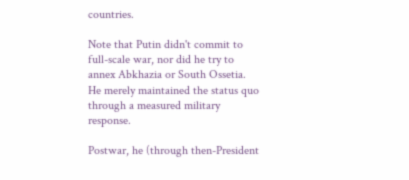countries.

Note that Putin didn't commit to full-scale war, nor did he try to annex Abkhazia or South Ossetia. He merely maintained the status quo through a measured military response.

Postwar, he (through then-President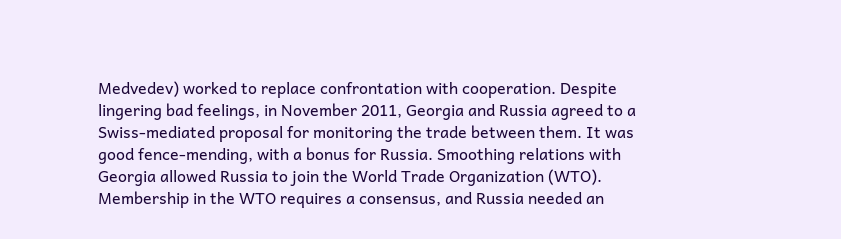Medvedev) worked to replace confrontation with cooperation. Despite lingering bad feelings, in November 2011, Georgia and Russia agreed to a Swiss-mediated proposal for monitoring the trade between them. It was good fence-mending, with a bonus for Russia. Smoothing relations with Georgia allowed Russia to join the World Trade Organization (WTO). Membership in the WTO requires a consensus, and Russia needed an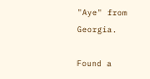"Aye" from Georgia.

Found a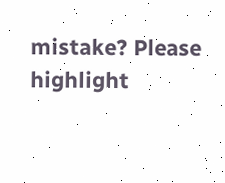mistake? Please highlight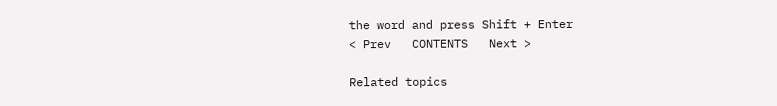the word and press Shift + Enter
< Prev   CONTENTS   Next >

Related topics